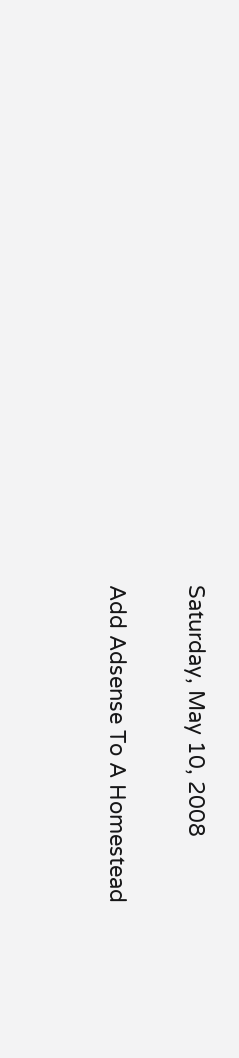Saturday, May 10, 2008

Add Adsense To A Homestead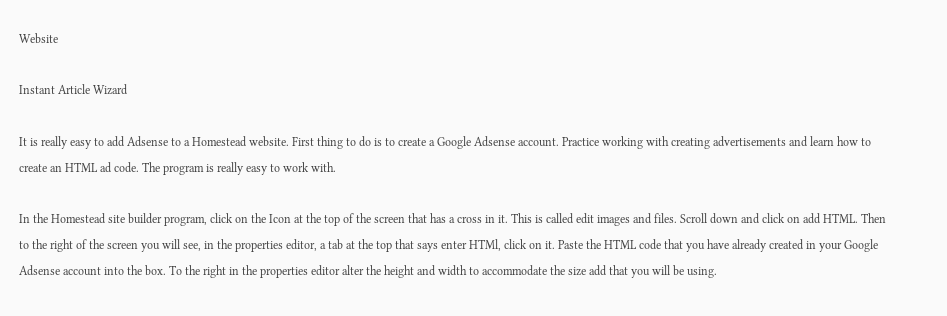Website

Instant Article Wizard

It is really easy to add Adsense to a Homestead website. First thing to do is to create a Google Adsense account. Practice working with creating advertisements and learn how to create an HTML ad code. The program is really easy to work with.

In the Homestead site builder program, click on the Icon at the top of the screen that has a cross in it. This is called edit images and files. Scroll down and click on add HTML. Then to the right of the screen you will see, in the properties editor, a tab at the top that says enter HTMl, click on it. Paste the HTML code that you have already created in your Google Adsense account into the box. To the right in the properties editor alter the height and width to accommodate the size add that you will be using.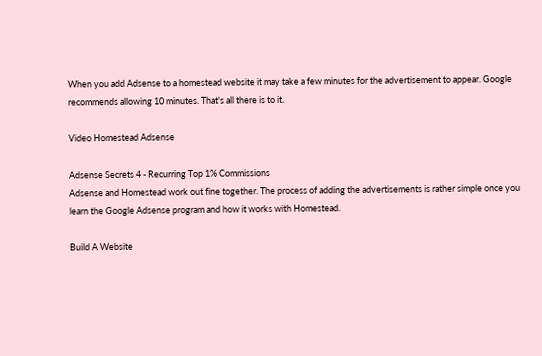When you add Adsense to a homestead website it may take a few minutes for the advertisement to appear. Google recommends allowing 10 minutes. That's all there is to it.

Video Homestead Adsense

Adsense Secrets 4 - Recurring Top 1% Commissions
Adsense and Homestead work out fine together. The process of adding the advertisements is rather simple once you learn the Google Adsense program and how it works with Homestead.

Build A Website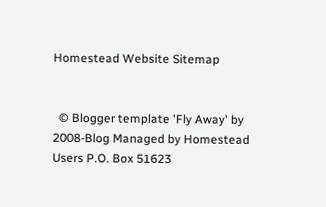Homestead Website Sitemap


  © Blogger template 'Fly Away' by 2008-Blog Managed by Homestead Users P.O. Box 51623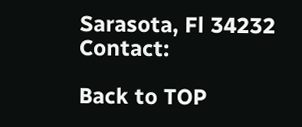Sarasota, Fl 34232 Contact:

Back to TOP